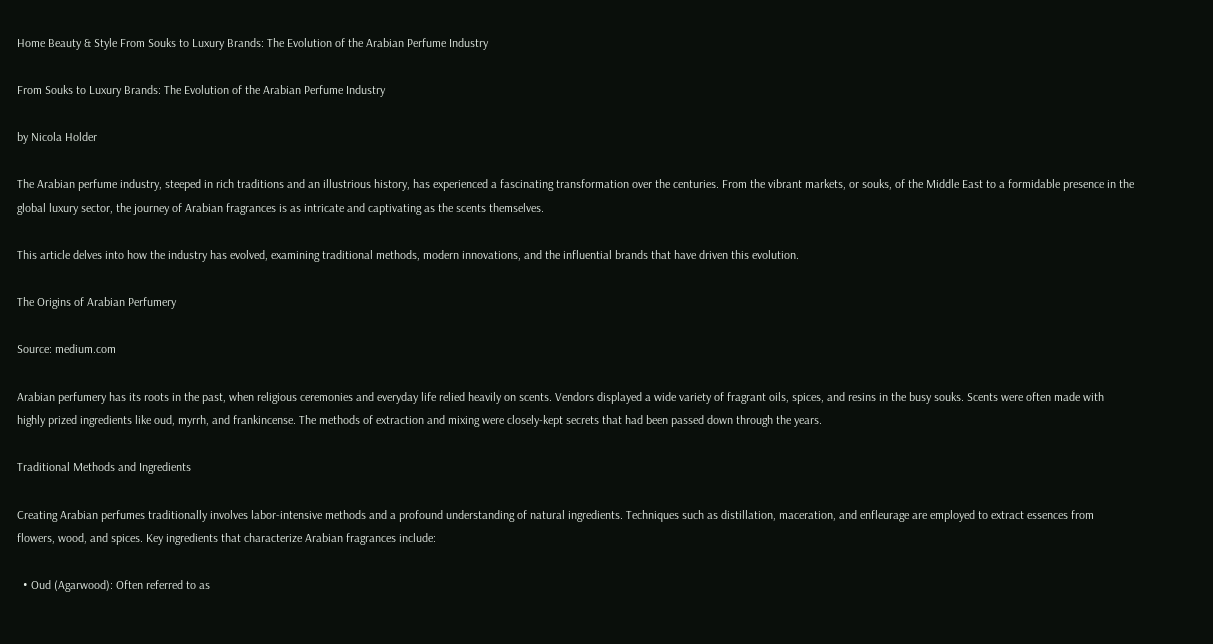Home Beauty & Style From Souks to Luxury Brands: The Evolution of the Arabian Perfume Industry

From Souks to Luxury Brands: The Evolution of the Arabian Perfume Industry

by Nicola Holder

The Arabian perfume industry, steeped in rich traditions and an illustrious history, has experienced a fascinating transformation over the centuries. From the vibrant markets, or souks, of the Middle East to a formidable presence in the global luxury sector, the journey of Arabian fragrances is as intricate and captivating as the scents themselves.

This article delves into how the industry has evolved, examining traditional methods, modern innovations, and the influential brands that have driven this evolution.

The Origins of Arabian Perfumery

Source: medium.com

Arabian perfumery has its roots in the past, when religious ceremonies and everyday life relied heavily on scents. Vendors displayed a wide variety of fragrant oils, spices, and resins in the busy souks. Scents were often made with highly prized ingredients like oud, myrrh, and frankincense. The methods of extraction and mixing were closely-kept secrets that had been passed down through the years.

Traditional Methods and Ingredients

Creating Arabian perfumes traditionally involves labor-intensive methods and a profound understanding of natural ingredients. Techniques such as distillation, maceration, and enfleurage are employed to extract essences from flowers, wood, and spices. Key ingredients that characterize Arabian fragrances include:

  • Oud (Agarwood): Often referred to as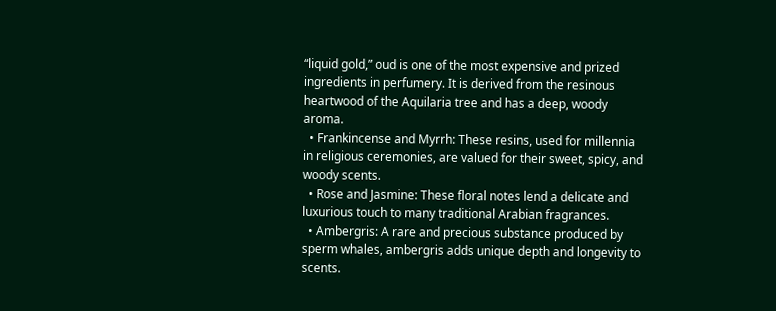“liquid gold,” oud is one of the most expensive and prized ingredients in perfumery. It is derived from the resinous heartwood of the Aquilaria tree and has a deep, woody aroma.
  • Frankincense and Myrrh: These resins, used for millennia in religious ceremonies, are valued for their sweet, spicy, and woody scents.
  • Rose and Jasmine: These floral notes lend a delicate and luxurious touch to many traditional Arabian fragrances.
  • Ambergris: A rare and precious substance produced by sperm whales, ambergris adds unique depth and longevity to scents.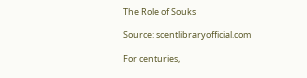The Role of Souks

Source: scentlibraryofficial.com

For centuries,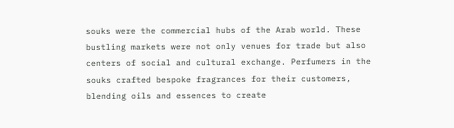souks were the commercial hubs of the Arab world. These bustling markets were not only venues for trade but also centers of social and cultural exchange. Perfumers in the souks crafted bespoke fragrances for their customers, blending oils and essences to create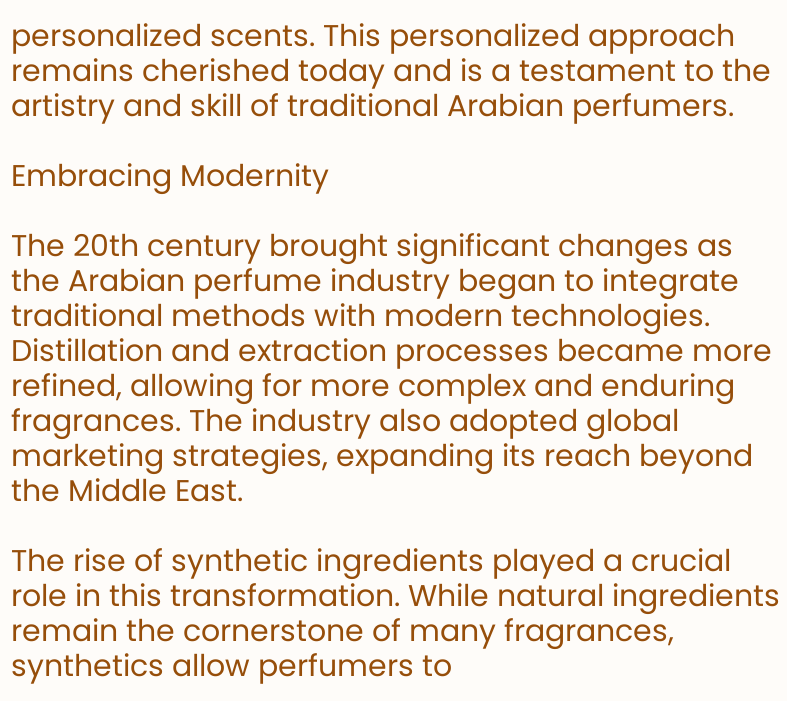personalized scents. This personalized approach remains cherished today and is a testament to the artistry and skill of traditional Arabian perfumers.

Embracing Modernity

The 20th century brought significant changes as the Arabian perfume industry began to integrate traditional methods with modern technologies. Distillation and extraction processes became more refined, allowing for more complex and enduring fragrances. The industry also adopted global marketing strategies, expanding its reach beyond the Middle East.

The rise of synthetic ingredients played a crucial role in this transformation. While natural ingredients remain the cornerstone of many fragrances, synthetics allow perfumers to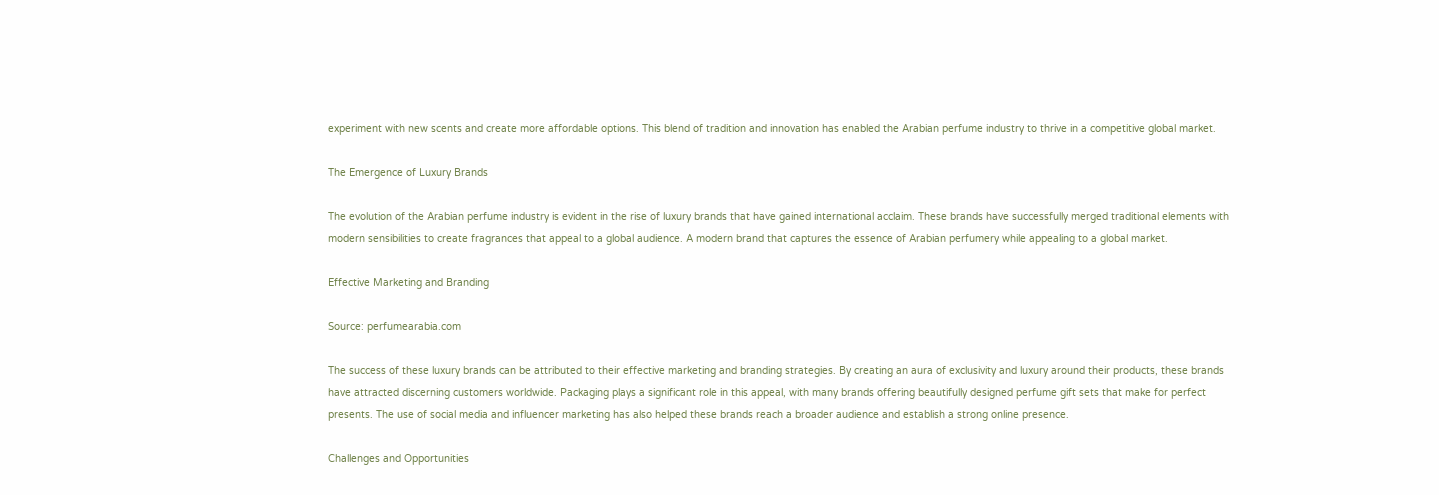experiment with new scents and create more affordable options. This blend of tradition and innovation has enabled the Arabian perfume industry to thrive in a competitive global market.

The Emergence of Luxury Brands

The evolution of the Arabian perfume industry is evident in the rise of luxury brands that have gained international acclaim. These brands have successfully merged traditional elements with modern sensibilities to create fragrances that appeal to a global audience. A modern brand that captures the essence of Arabian perfumery while appealing to a global market.

Effective Marketing and Branding

Source: perfumearabia.com

The success of these luxury brands can be attributed to their effective marketing and branding strategies. By creating an aura of exclusivity and luxury around their products, these brands have attracted discerning customers worldwide. Packaging plays a significant role in this appeal, with many brands offering beautifully designed perfume gift sets that make for perfect presents. The use of social media and influencer marketing has also helped these brands reach a broader audience and establish a strong online presence.

Challenges and Opportunities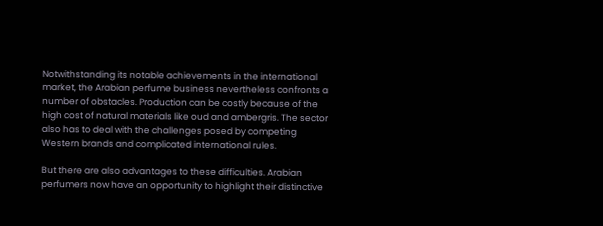Notwithstanding its notable achievements in the international market, the Arabian perfume business nevertheless confronts a number of obstacles. Production can be costly because of the high cost of natural materials like oud and ambergris. The sector also has to deal with the challenges posed by competing Western brands and complicated international rules.

But there are also advantages to these difficulties. Arabian perfumers now have an opportunity to highlight their distinctive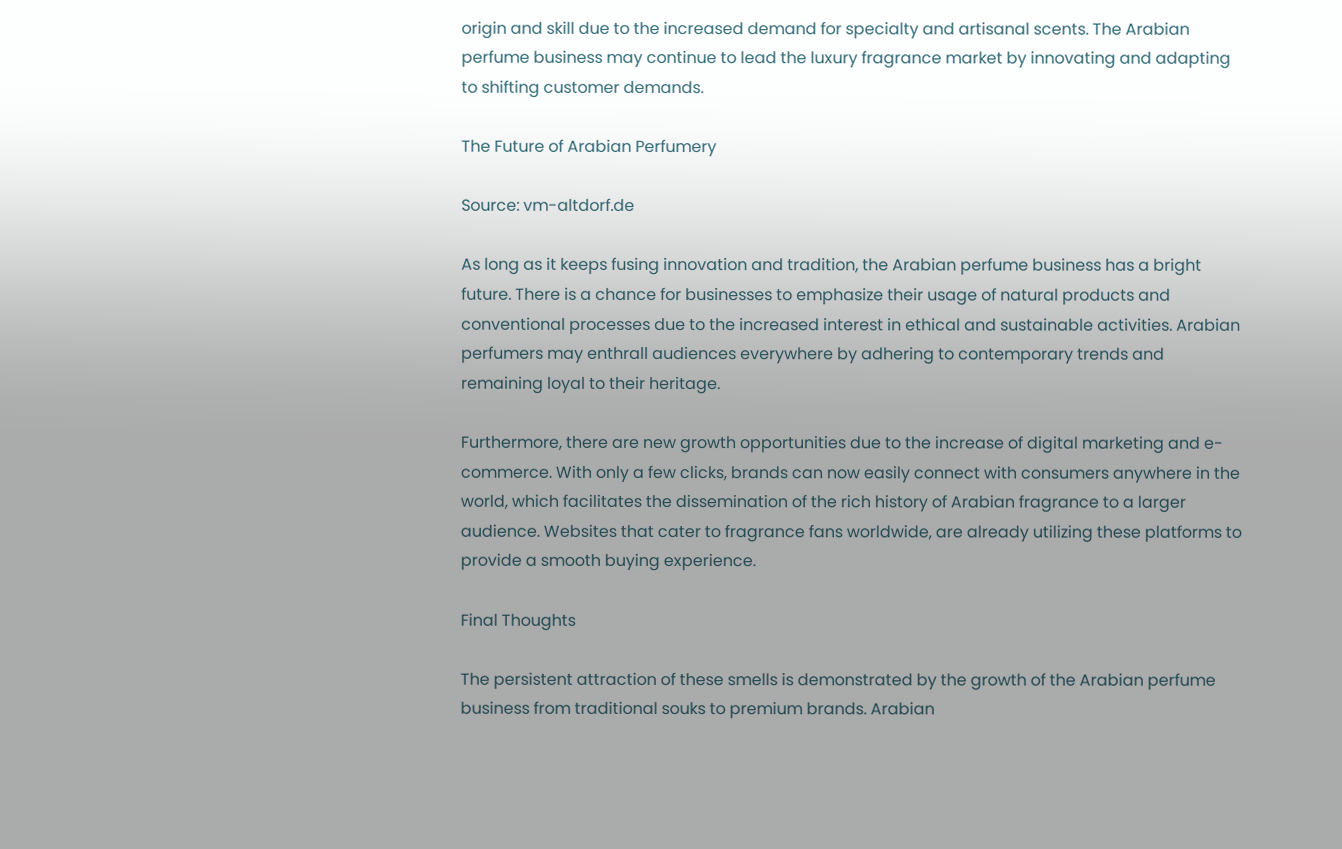origin and skill due to the increased demand for specialty and artisanal scents. The Arabian perfume business may continue to lead the luxury fragrance market by innovating and adapting to shifting customer demands.

The Future of Arabian Perfumery

Source: vm-altdorf.de

As long as it keeps fusing innovation and tradition, the Arabian perfume business has a bright future. There is a chance for businesses to emphasize their usage of natural products and conventional processes due to the increased interest in ethical and sustainable activities. Arabian perfumers may enthrall audiences everywhere by adhering to contemporary trends and remaining loyal to their heritage.

Furthermore, there are new growth opportunities due to the increase of digital marketing and e-commerce. With only a few clicks, brands can now easily connect with consumers anywhere in the world, which facilitates the dissemination of the rich history of Arabian fragrance to a larger audience. Websites that cater to fragrance fans worldwide, are already utilizing these platforms to provide a smooth buying experience.

Final Thoughts

The persistent attraction of these smells is demonstrated by the growth of the Arabian perfume business from traditional souks to premium brands. Arabian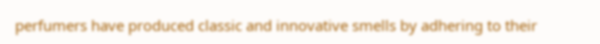perfumers have produced classic and innovative smells by adhering to their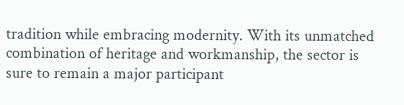tradition while embracing modernity. With its unmatched combination of heritage and workmanship, the sector is sure to remain a major participant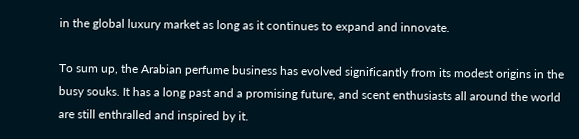in the global luxury market as long as it continues to expand and innovate.

To sum up, the Arabian perfume business has evolved significantly from its modest origins in the busy souks. It has a long past and a promising future, and scent enthusiasts all around the world are still enthralled and inspired by it.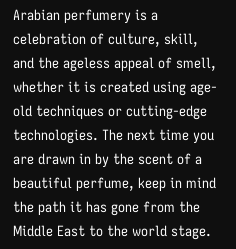Arabian perfumery is a celebration of culture, skill, and the ageless appeal of smell, whether it is created using age-old techniques or cutting-edge technologies. The next time you are drawn in by the scent of a beautiful perfume, keep in mind the path it has gone from the Middle East to the world stage.